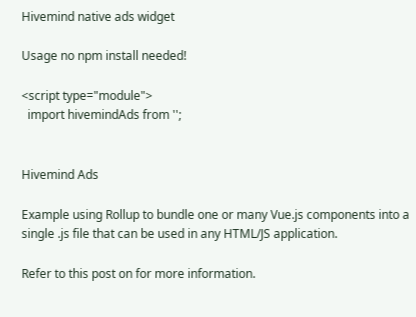Hivemind native ads widget

Usage no npm install needed!

<script type="module">
  import hivemindAds from '';


Hivemind Ads

Example using Rollup to bundle one or many Vue.js components into a single .js file that can be used in any HTML/JS application.

Refer to this post on for more information.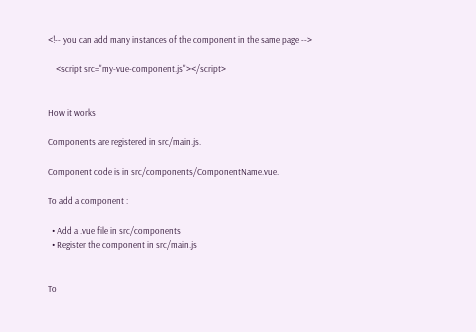<!-- you can add many instances of the component in the same page -->

    <script src="my-vue-component.js"></script>


How it works

Components are registered in src/main.js.

Component code is in src/components/ComponentName.vue.

To add a component :

  • Add a .vue file in src/components
  • Register the component in src/main.js


To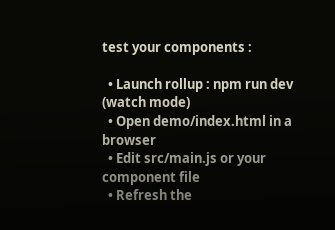test your components :

  • Launch rollup : npm run dev (watch mode)
  • Open demo/index.html in a browser
  • Edit src/main.js or your component file
  • Refresh the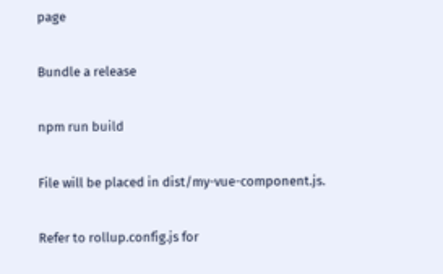page

Bundle a release

npm run build

File will be placed in dist/my-vue-component.js.

Refer to rollup.config.js for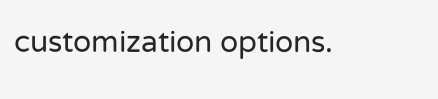customization options.